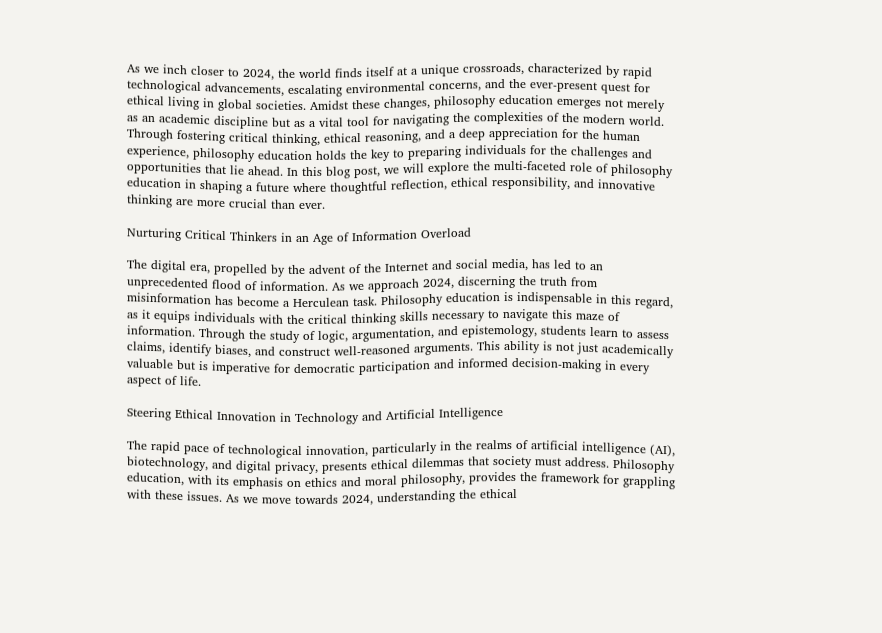As we inch closer to 2024, the world finds itself at a unique crossroads, characterized by rapid technological advancements, escalating environmental concerns, and the ever-present quest for ethical living in global societies. Amidst these changes, philosophy education emerges not merely as an academic discipline but as a vital tool for navigating the complexities of the modern world. Through fostering critical thinking, ethical reasoning, and a deep appreciation for the human experience, philosophy education holds the key to preparing individuals for the challenges and opportunities that lie ahead. In this blog post, we will explore the multi-faceted role of philosophy education in shaping a future where thoughtful reflection, ethical responsibility, and innovative thinking are more crucial than ever.

Nurturing Critical Thinkers in an Age of Information Overload

The digital era, propelled by the advent of the Internet and social media, has led to an unprecedented flood of information. As we approach 2024, discerning the truth from misinformation has become a Herculean task. Philosophy education is indispensable in this regard, as it equips individuals with the critical thinking skills necessary to navigate this maze of information. Through the study of logic, argumentation, and epistemology, students learn to assess claims, identify biases, and construct well-reasoned arguments. This ability is not just academically valuable but is imperative for democratic participation and informed decision-making in every aspect of life.

Steering Ethical Innovation in Technology and Artificial Intelligence

The rapid pace of technological innovation, particularly in the realms of artificial intelligence (AI), biotechnology, and digital privacy, presents ethical dilemmas that society must address. Philosophy education, with its emphasis on ethics and moral philosophy, provides the framework for grappling with these issues. As we move towards 2024, understanding the ethical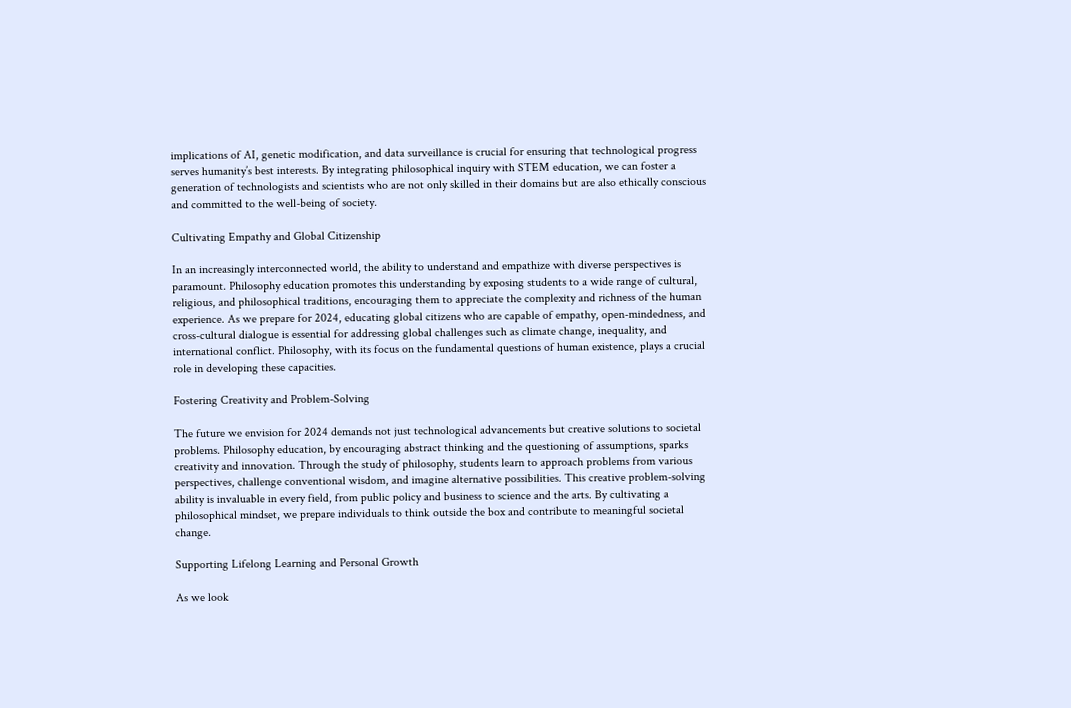implications of AI, genetic modification, and data surveillance is crucial for ensuring that technological progress serves humanity’s best interests. By integrating philosophical inquiry with STEM education, we can foster a generation of technologists and scientists who are not only skilled in their domains but are also ethically conscious and committed to the well-being of society.

Cultivating Empathy and Global Citizenship

In an increasingly interconnected world, the ability to understand and empathize with diverse perspectives is paramount. Philosophy education promotes this understanding by exposing students to a wide range of cultural, religious, and philosophical traditions, encouraging them to appreciate the complexity and richness of the human experience. As we prepare for 2024, educating global citizens who are capable of empathy, open-mindedness, and cross-cultural dialogue is essential for addressing global challenges such as climate change, inequality, and international conflict. Philosophy, with its focus on the fundamental questions of human existence, plays a crucial role in developing these capacities.

Fostering Creativity and Problem-Solving

The future we envision for 2024 demands not just technological advancements but creative solutions to societal problems. Philosophy education, by encouraging abstract thinking and the questioning of assumptions, sparks creativity and innovation. Through the study of philosophy, students learn to approach problems from various perspectives, challenge conventional wisdom, and imagine alternative possibilities. This creative problem-solving ability is invaluable in every field, from public policy and business to science and the arts. By cultivating a philosophical mindset, we prepare individuals to think outside the box and contribute to meaningful societal change.

Supporting Lifelong Learning and Personal Growth

As we look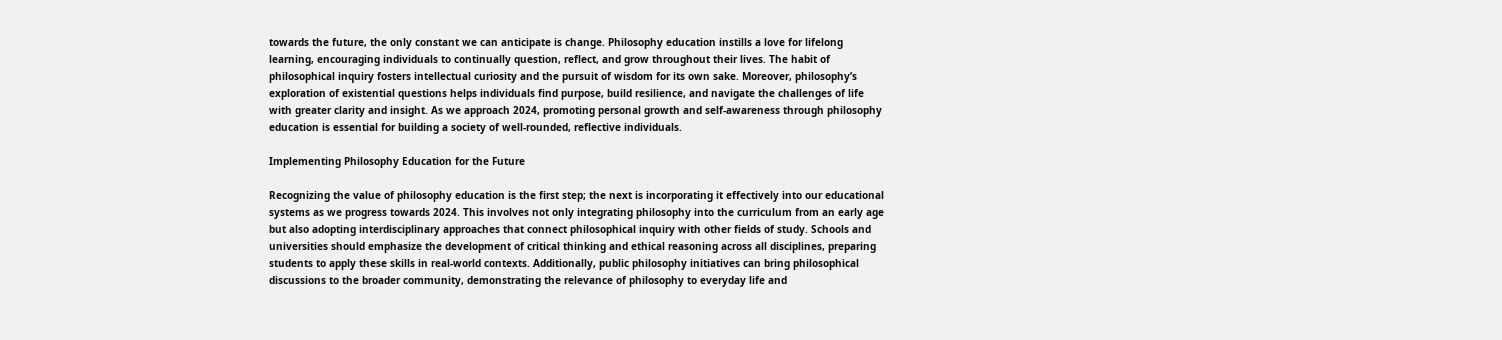towards the future, the only constant we can anticipate is change. Philosophy education instills a love for lifelong learning, encouraging individuals to continually question, reflect, and grow throughout their lives. The habit of philosophical inquiry fosters intellectual curiosity and the pursuit of wisdom for its own sake. Moreover, philosophy’s exploration of existential questions helps individuals find purpose, build resilience, and navigate the challenges of life with greater clarity and insight. As we approach 2024, promoting personal growth and self-awareness through philosophy education is essential for building a society of well-rounded, reflective individuals.

Implementing Philosophy Education for the Future

Recognizing the value of philosophy education is the first step; the next is incorporating it effectively into our educational systems as we progress towards 2024. This involves not only integrating philosophy into the curriculum from an early age but also adopting interdisciplinary approaches that connect philosophical inquiry with other fields of study. Schools and universities should emphasize the development of critical thinking and ethical reasoning across all disciplines, preparing students to apply these skills in real-world contexts. Additionally, public philosophy initiatives can bring philosophical discussions to the broader community, demonstrating the relevance of philosophy to everyday life and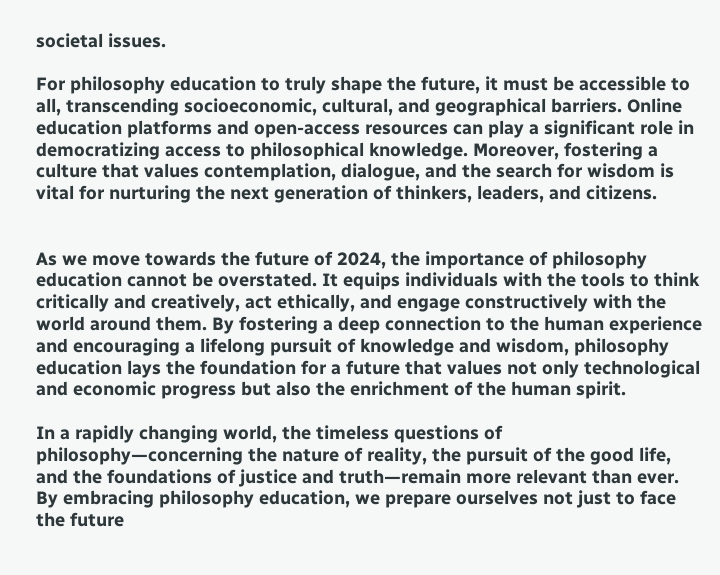societal issues.

For philosophy education to truly shape the future, it must be accessible to all, transcending socioeconomic, cultural, and geographical barriers. Online education platforms and open-access resources can play a significant role in democratizing access to philosophical knowledge. Moreover, fostering a culture that values contemplation, dialogue, and the search for wisdom is vital for nurturing the next generation of thinkers, leaders, and citizens.


As we move towards the future of 2024, the importance of philosophy education cannot be overstated. It equips individuals with the tools to think critically and creatively, act ethically, and engage constructively with the world around them. By fostering a deep connection to the human experience and encouraging a lifelong pursuit of knowledge and wisdom, philosophy education lays the foundation for a future that values not only technological and economic progress but also the enrichment of the human spirit.

In a rapidly changing world, the timeless questions of philosophy—concerning the nature of reality, the pursuit of the good life, and the foundations of justice and truth—remain more relevant than ever. By embracing philosophy education, we prepare ourselves not just to face the future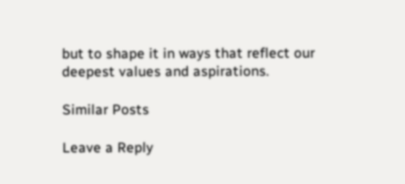but to shape it in ways that reflect our deepest values and aspirations.

Similar Posts

Leave a Reply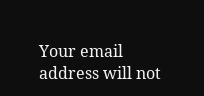Your email address will not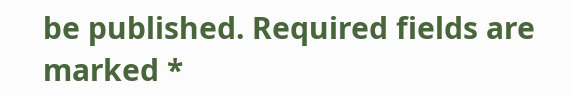be published. Required fields are marked *